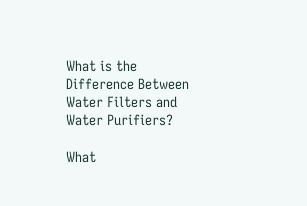What is the Difference Between Water Filters and Water Purifiers?

What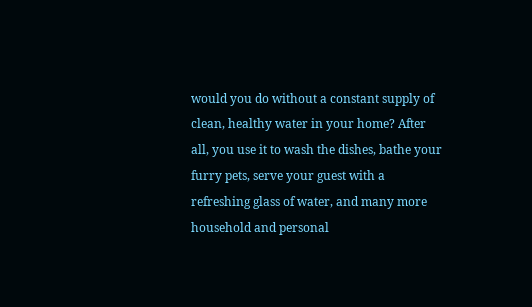would you do without a constant supply of clean, healthy water in your home? After all, you use it to wash the dishes, bathe your furry pets, serve your guest with a refreshing glass of water, and many more household and personal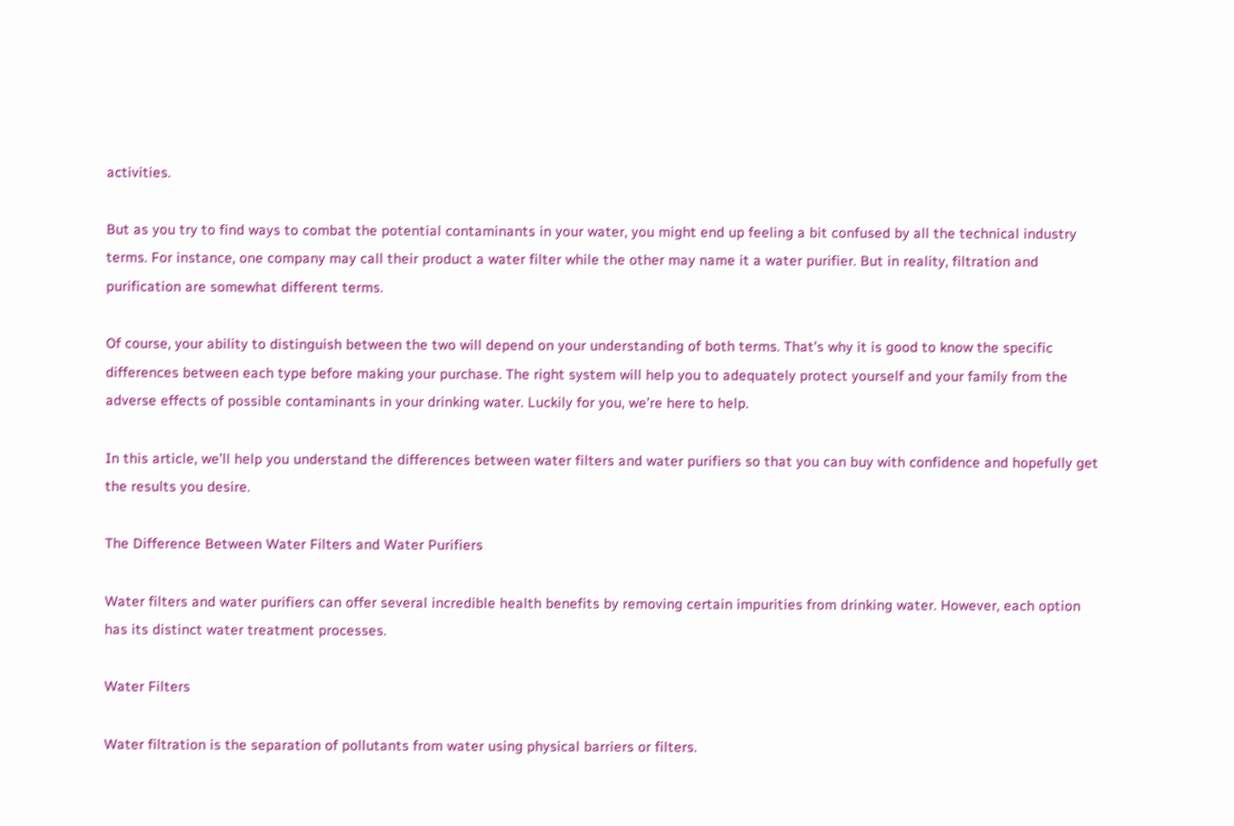activities.

But as you try to find ways to combat the potential contaminants in your water, you might end up feeling a bit confused by all the technical industry terms. For instance, one company may call their product a water filter while the other may name it a water purifier. But in reality, filtration and purification are somewhat different terms.

Of course, your ability to distinguish between the two will depend on your understanding of both terms. That’s why it is good to know the specific differences between each type before making your purchase. The right system will help you to adequately protect yourself and your family from the adverse effects of possible contaminants in your drinking water. Luckily for you, we’re here to help.

In this article, we’ll help you understand the differences between water filters and water purifiers so that you can buy with confidence and hopefully get the results you desire.

The Difference Between Water Filters and Water Purifiers

Water filters and water purifiers can offer several incredible health benefits by removing certain impurities from drinking water. However, each option has its distinct water treatment processes.

Water Filters

Water filtration is the separation of pollutants from water using physical barriers or filters.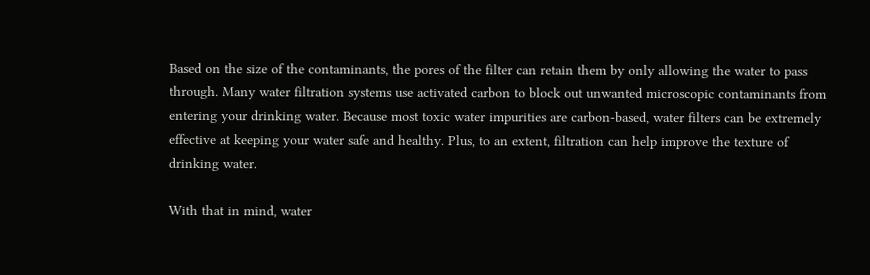Based on the size of the contaminants, the pores of the filter can retain them by only allowing the water to pass through. Many water filtration systems use activated carbon to block out unwanted microscopic contaminants from entering your drinking water. Because most toxic water impurities are carbon-based, water filters can be extremely effective at keeping your water safe and healthy. Plus, to an extent, filtration can help improve the texture of drinking water.

With that in mind, water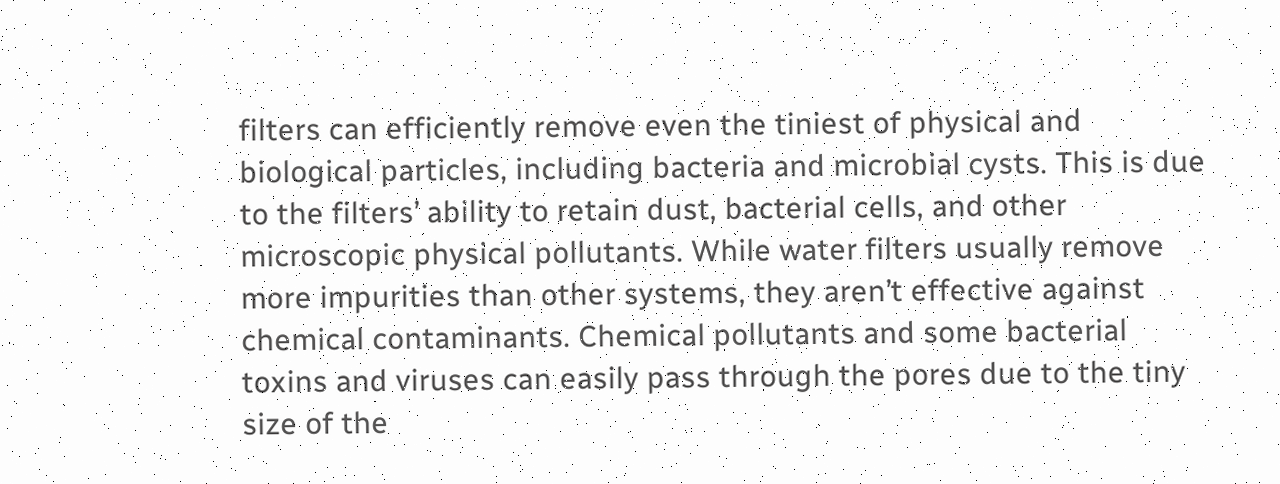filters can efficiently remove even the tiniest of physical and biological particles, including bacteria and microbial cysts. This is due to the filters’ ability to retain dust, bacterial cells, and other microscopic physical pollutants. While water filters usually remove more impurities than other systems, they aren’t effective against chemical contaminants. Chemical pollutants and some bacterial toxins and viruses can easily pass through the pores due to the tiny size of the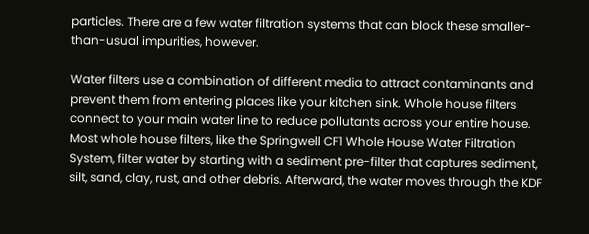particles. There are a few water filtration systems that can block these smaller-than-usual impurities, however.

Water filters use a combination of different media to attract contaminants and prevent them from entering places like your kitchen sink. Whole house filters connect to your main water line to reduce pollutants across your entire house. Most whole house filters, like the Springwell CF1 Whole House Water Filtration System, filter water by starting with a sediment pre-filter that captures sediment, silt, sand, clay, rust, and other debris. Afterward, the water moves through the KDF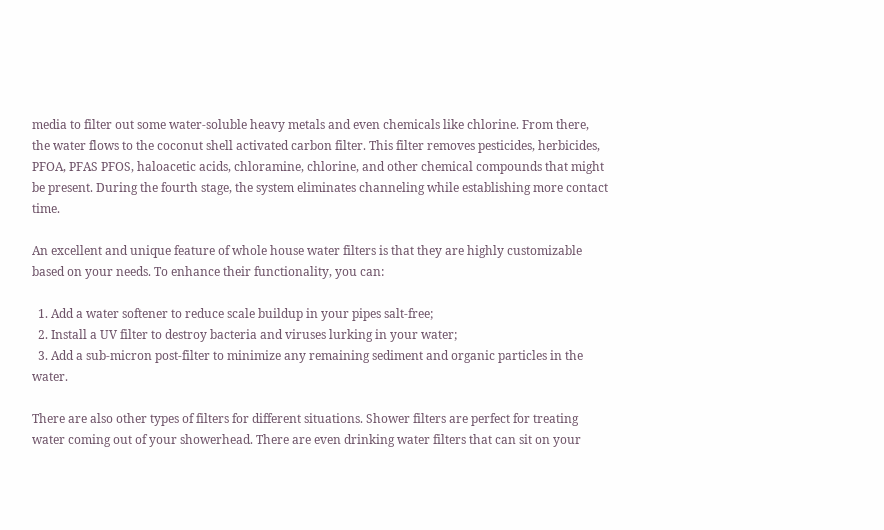media to filter out some water-soluble heavy metals and even chemicals like chlorine. From there, the water flows to the coconut shell activated carbon filter. This filter removes pesticides, herbicides, PFOA, PFAS PFOS, haloacetic acids, chloramine, chlorine, and other chemical compounds that might be present. During the fourth stage, the system eliminates channeling while establishing more contact time.

An excellent and unique feature of whole house water filters is that they are highly customizable based on your needs. To enhance their functionality, you can:

  1. Add a water softener to reduce scale buildup in your pipes salt-free;
  2. Install a UV filter to destroy bacteria and viruses lurking in your water;
  3. Add a sub-micron post-filter to minimize any remaining sediment and organic particles in the water.

There are also other types of filters for different situations. Shower filters are perfect for treating water coming out of your showerhead. There are even drinking water filters that can sit on your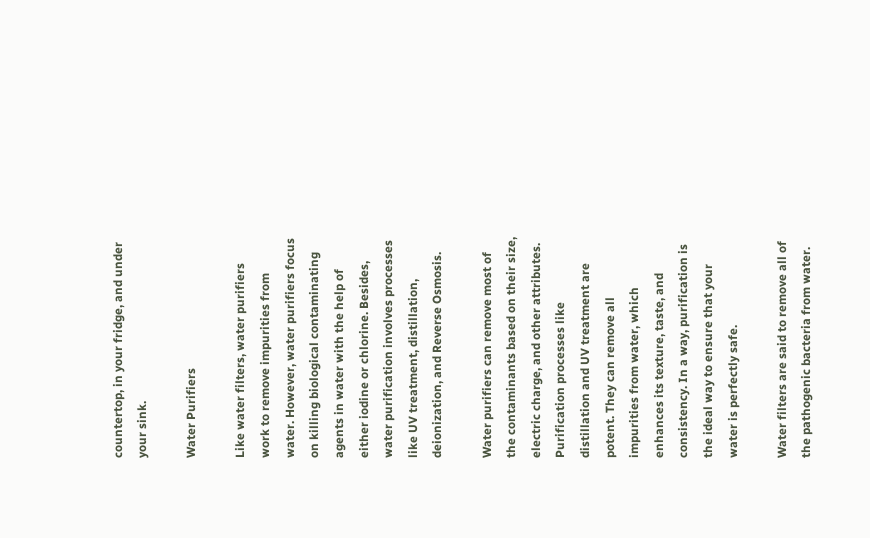countertop, in your fridge, and under your sink.

Water Purifiers

Like water filters, water purifiers work to remove impurities from water. However, water purifiers focus on killing biological contaminating agents in water with the help of either iodine or chlorine. Besides, water purification involves processes like UV treatment, distillation, deionization, and Reverse Osmosis.

Water purifiers can remove most of the contaminants based on their size, electric charge, and other attributes. Purification processes like distillation and UV treatment are potent. They can remove all impurities from water, which enhances its texture, taste, and consistency. In a way, purification is the ideal way to ensure that your water is perfectly safe.

Water filters are said to remove all of the pathogenic bacteria from water.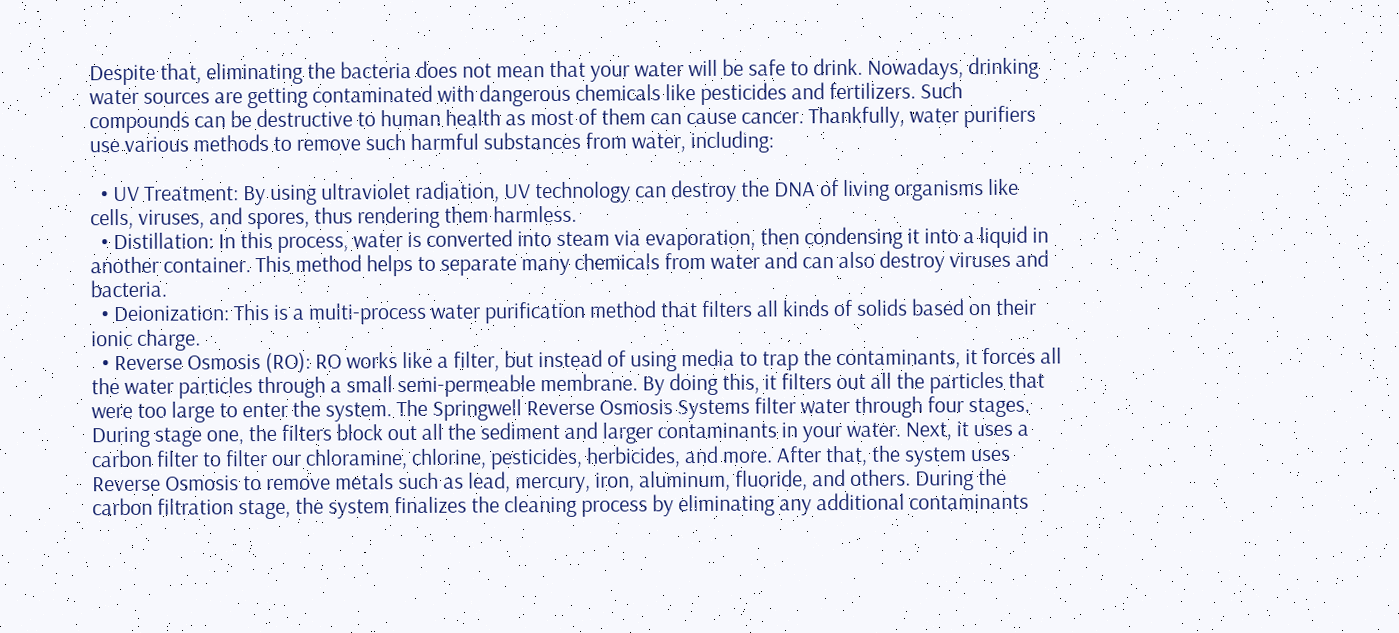Despite that, eliminating the bacteria does not mean that your water will be safe to drink. Nowadays, drinking water sources are getting contaminated with dangerous chemicals like pesticides and fertilizers. Such compounds can be destructive to human health as most of them can cause cancer. Thankfully, water purifiers use various methods to remove such harmful substances from water, including:

  • UV Treatment: By using ultraviolet radiation, UV technology can destroy the DNA of living organisms like cells, viruses, and spores, thus rendering them harmless.
  • Distillation: In this process, water is converted into steam via evaporation, then condensing it into a liquid in another container. This method helps to separate many chemicals from water and can also destroy viruses and bacteria.
  • Deionization: This is a multi-process water purification method that filters all kinds of solids based on their ionic charge.
  • Reverse Osmosis (RO): RO works like a filter, but instead of using media to trap the contaminants, it forces all the water particles through a small semi-permeable membrane. By doing this, it filters out all the particles that were too large to enter the system. The Springwell Reverse Osmosis Systems filter water through four stages. During stage one, the filters block out all the sediment and larger contaminants in your water. Next, it uses a carbon filter to filter our chloramine, chlorine, pesticides, herbicides, and more. After that, the system uses Reverse Osmosis to remove metals such as lead, mercury, iron, aluminum, fluoride, and others. During the carbon filtration stage, the system finalizes the cleaning process by eliminating any additional contaminants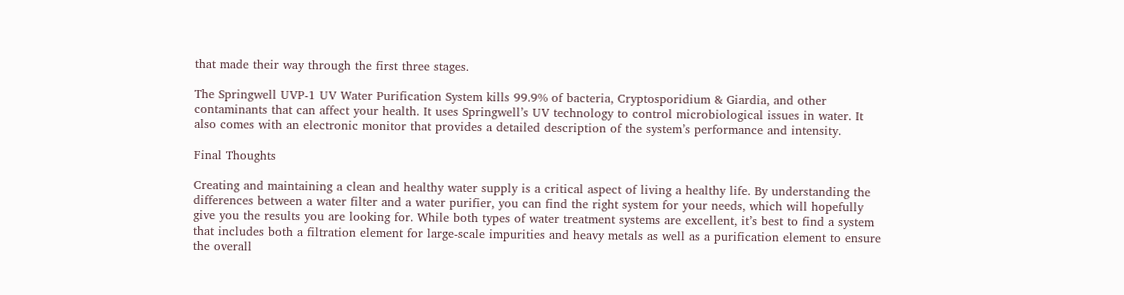that made their way through the first three stages.

The Springwell UVP-1 UV Water Purification System kills 99.9% of bacteria, Cryptosporidium & Giardia, and other contaminants that can affect your health. It uses Springwell’s UV technology to control microbiological issues in water. It also comes with an electronic monitor that provides a detailed description of the system’s performance and intensity.

Final Thoughts

Creating and maintaining a clean and healthy water supply is a critical aspect of living a healthy life. By understanding the differences between a water filter and a water purifier, you can find the right system for your needs, which will hopefully give you the results you are looking for. While both types of water treatment systems are excellent, it’s best to find a system that includes both a filtration element for large-scale impurities and heavy metals as well as a purification element to ensure the overall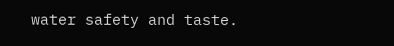water safety and taste.